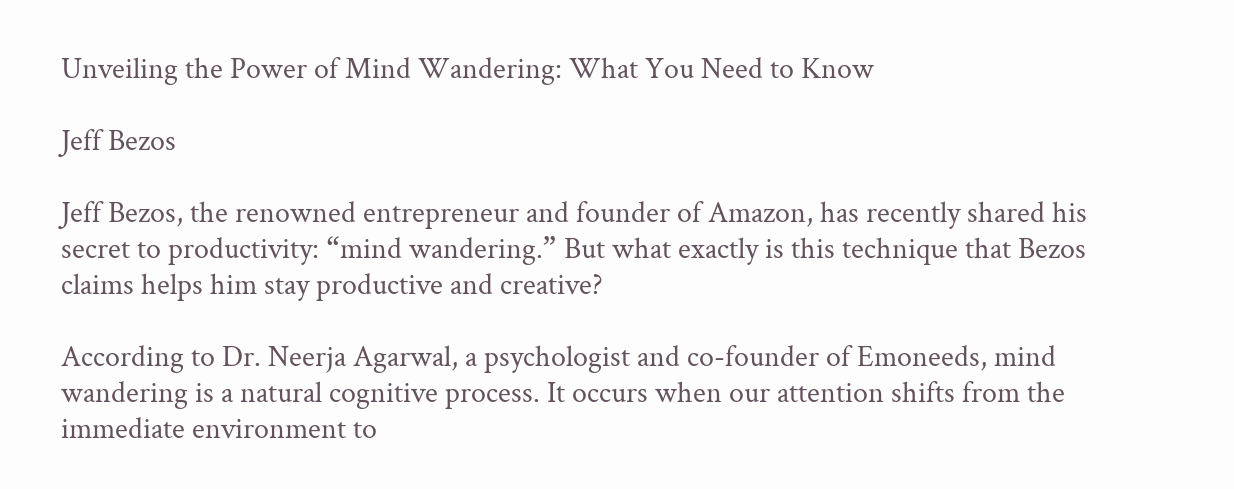Unveiling the Power of Mind Wandering: What You Need to Know

Jeff Bezos

Jeff Bezos, the renowned entrepreneur and founder of Amazon, has recently shared his secret to productivity: “mind wandering.” But what exactly is this technique that Bezos claims helps him stay productive and creative?

According to Dr. Neerja Agarwal, a psychologist and co-founder of Emoneeds, mind wandering is a natural cognitive process. It occurs when our attention shifts from the immediate environment to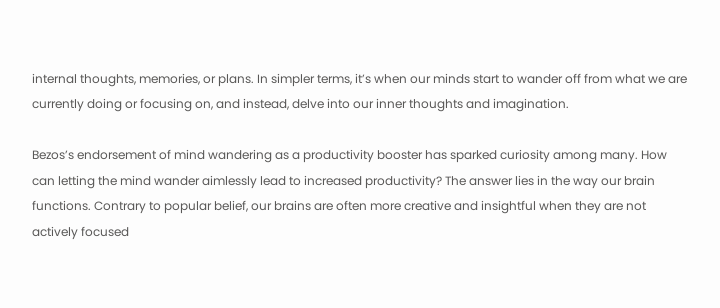internal thoughts, memories, or plans. In simpler terms, it’s when our minds start to wander off from what we are currently doing or focusing on, and instead, delve into our inner thoughts and imagination.

Bezos’s endorsement of mind wandering as a productivity booster has sparked curiosity among many. How can letting the mind wander aimlessly lead to increased productivity? The answer lies in the way our brain functions. Contrary to popular belief, our brains are often more creative and insightful when they are not actively focused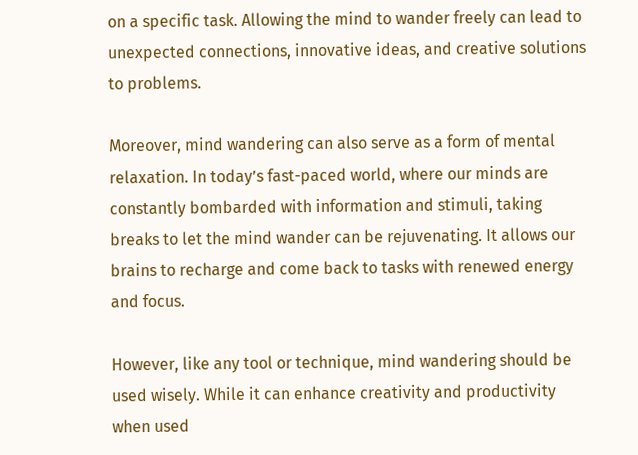on a specific task. Allowing the mind to wander freely can lead to unexpected connections, innovative ideas, and creative solutions to problems.

Moreover, mind wandering can also serve as a form of mental relaxation. In today’s fast-paced world, where our minds are constantly bombarded with information and stimuli, taking breaks to let the mind wander can be rejuvenating. It allows our brains to recharge and come back to tasks with renewed energy and focus.

However, like any tool or technique, mind wandering should be used wisely. While it can enhance creativity and productivity when used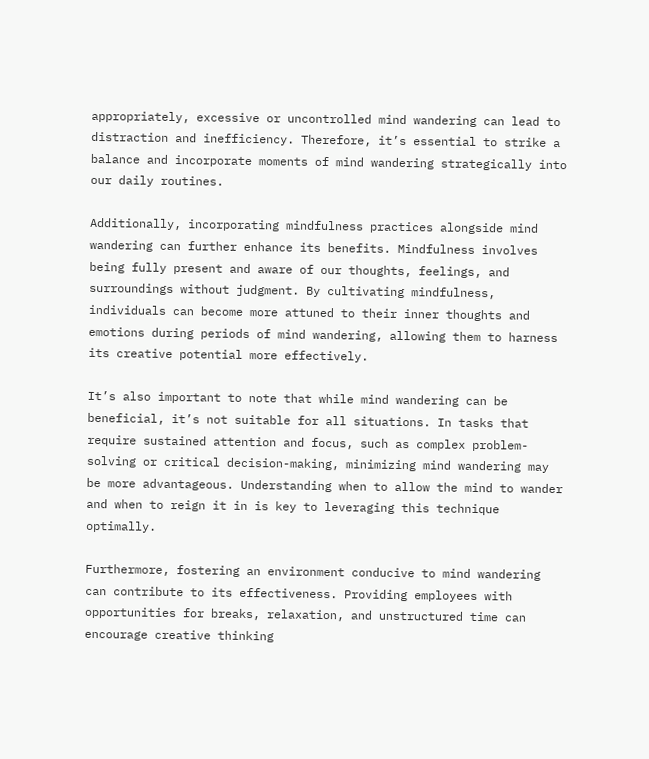appropriately, excessive or uncontrolled mind wandering can lead to distraction and inefficiency. Therefore, it’s essential to strike a balance and incorporate moments of mind wandering strategically into our daily routines.

Additionally, incorporating mindfulness practices alongside mind wandering can further enhance its benefits. Mindfulness involves being fully present and aware of our thoughts, feelings, and surroundings without judgment. By cultivating mindfulness, individuals can become more attuned to their inner thoughts and emotions during periods of mind wandering, allowing them to harness its creative potential more effectively.

It’s also important to note that while mind wandering can be beneficial, it’s not suitable for all situations. In tasks that require sustained attention and focus, such as complex problem-solving or critical decision-making, minimizing mind wandering may be more advantageous. Understanding when to allow the mind to wander and when to reign it in is key to leveraging this technique optimally.

Furthermore, fostering an environment conducive to mind wandering can contribute to its effectiveness. Providing employees with opportunities for breaks, relaxation, and unstructured time can encourage creative thinking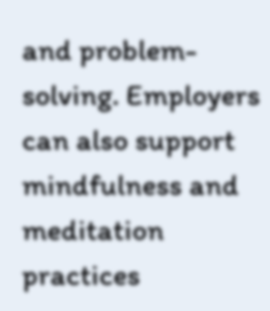and problem-solving. Employers can also support mindfulness and meditation practices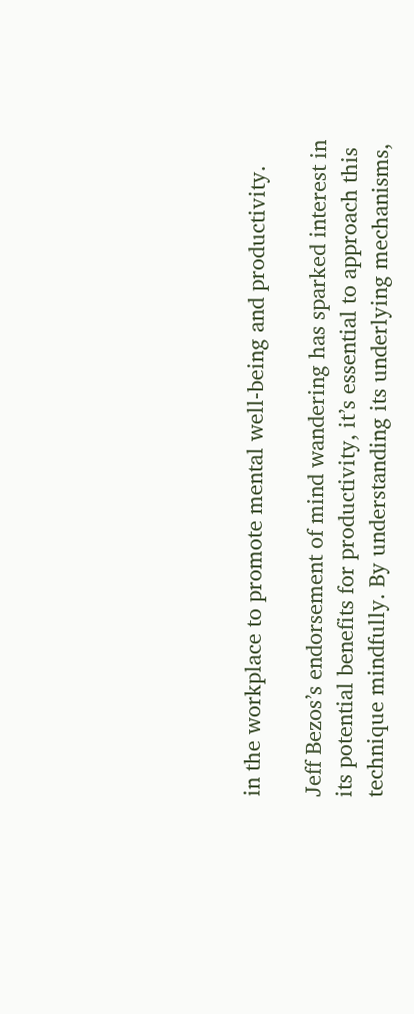in the workplace to promote mental well-being and productivity.

Jeff Bezos’s endorsement of mind wandering has sparked interest in its potential benefits for productivity, it’s essential to approach this technique mindfully. By understanding its underlying mechanisms,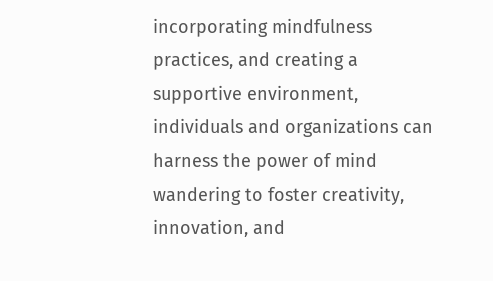incorporating mindfulness practices, and creating a supportive environment, individuals and organizations can harness the power of mind wandering to foster creativity, innovation, and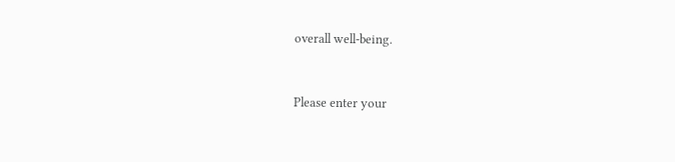overall well-being.


Please enter your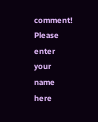comment!
Please enter your name here